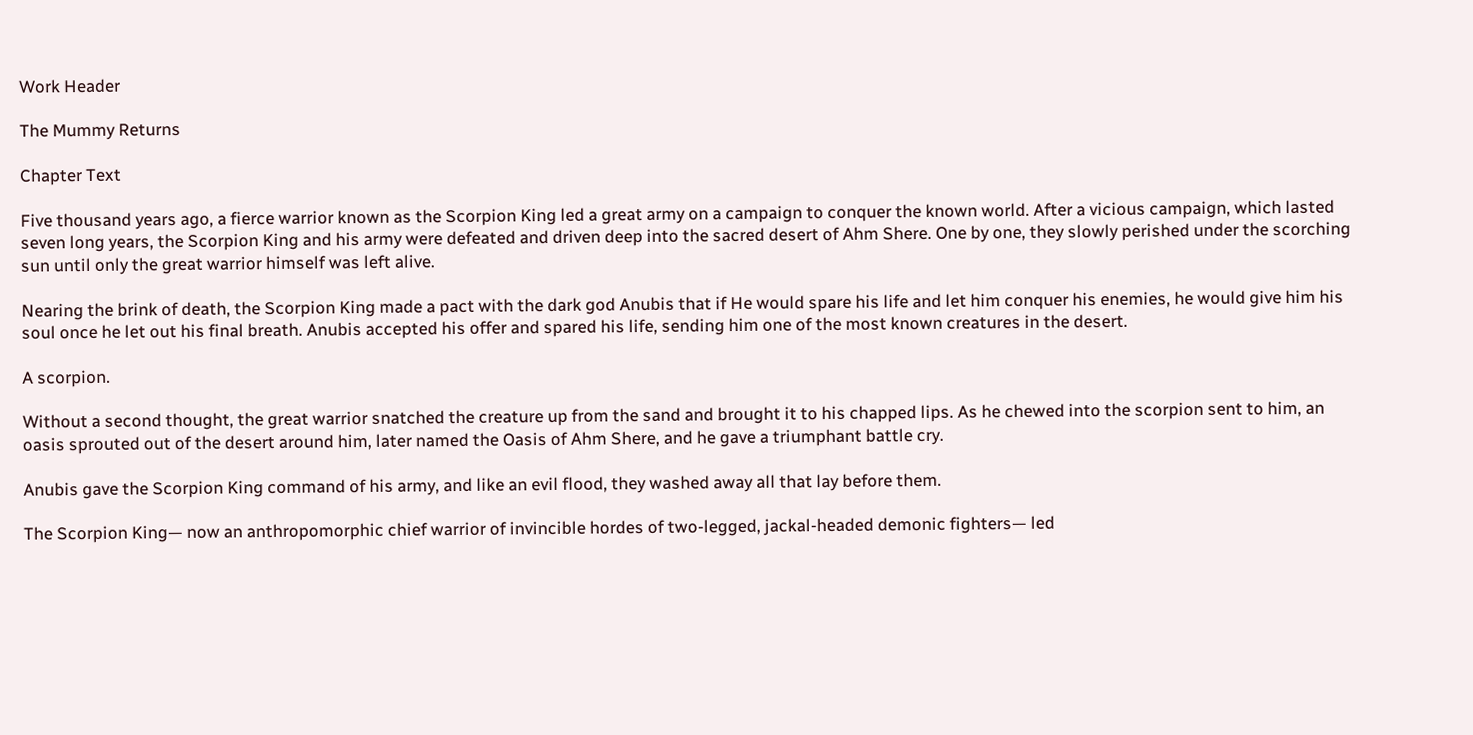Work Header

The Mummy Returns

Chapter Text

Five thousand years ago, a fierce warrior known as the Scorpion King led a great army on a campaign to conquer the known world. After a vicious campaign, which lasted seven long years, the Scorpion King and his army were defeated and driven deep into the sacred desert of Ahm Shere. One by one, they slowly perished under the scorching sun until only the great warrior himself was left alive.

Nearing the brink of death, the Scorpion King made a pact with the dark god Anubis that if He would spare his life and let him conquer his enemies, he would give him his soul once he let out his final breath. Anubis accepted his offer and spared his life, sending him one of the most known creatures in the desert.

A scorpion.

Without a second thought, the great warrior snatched the creature up from the sand and brought it to his chapped lips. As he chewed into the scorpion sent to him, an oasis sprouted out of the desert around him, later named the Oasis of Ahm Shere, and he gave a triumphant battle cry.

Anubis gave the Scorpion King command of his army, and like an evil flood, they washed away all that lay before them.

The Scorpion King— now an anthropomorphic chief warrior of invincible hordes of two-legged, jackal-headed demonic fighters— led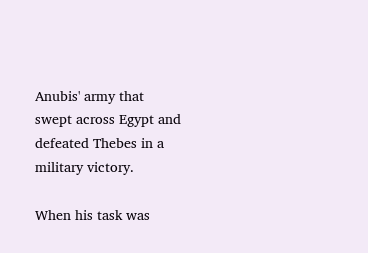Anubis' army that swept across Egypt and defeated Thebes in a military victory.

When his task was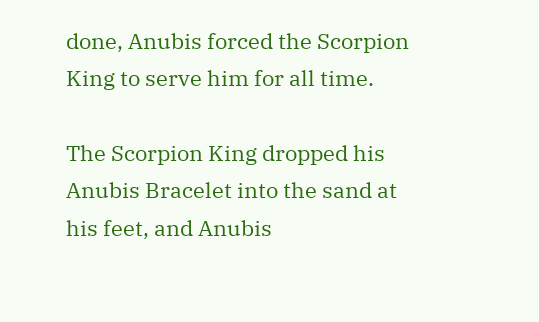done, Anubis forced the Scorpion King to serve him for all time.

The Scorpion King dropped his Anubis Bracelet into the sand at his feet, and Anubis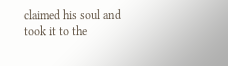claimed his soul and took it to the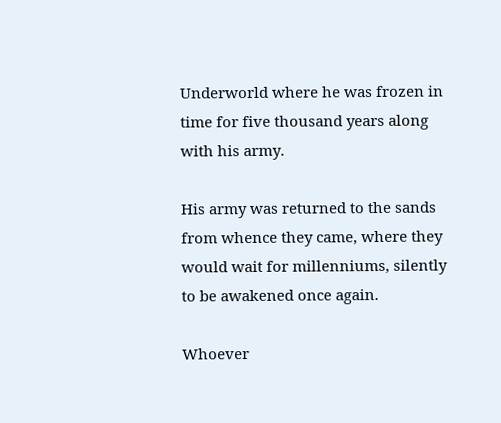Underworld where he was frozen in time for five thousand years along with his army.

His army was returned to the sands from whence they came, where they would wait for millenniums, silently to be awakened once again.

Whoever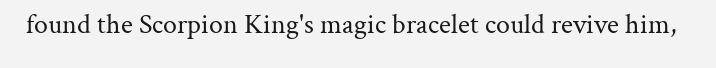found the Scorpion King's magic bracelet could revive him,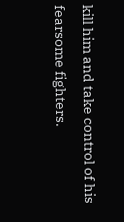kill him and take control of his fearsome fighters.